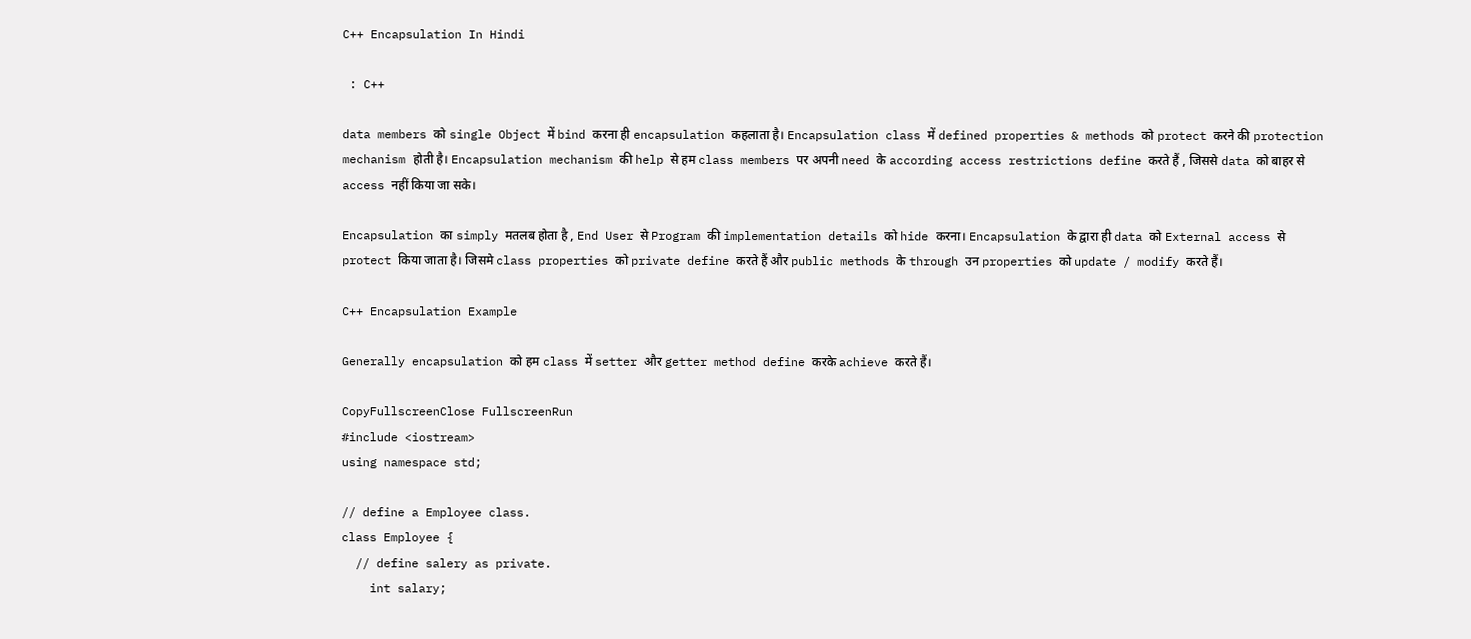C++ Encapsulation In Hindi

 : C++

data members को single Object में bind करना ही encapsulation कहलाता है। Encapsulation class में defined properties & methods को protect करने की protection mechanism होती है। Encapsulation mechanism की help से हम class members पर अपनी need के according access restrictions define करते हैं , जिससे data को बाहर से access नहीं किया जा सके।

Encapsulation का simply मतलब होता है , End User से Program की implementation details को hide करना। Encapsulation के द्वारा ही data को External access से protect किया जाता है। जिसमे class properties को private define करते हैं और public methods के through उन properties को update / modify करते हैं।

C++ Encapsulation Example

Generally encapsulation को हम class में setter और getter method define करके achieve करते हैं।

CopyFullscreenClose FullscreenRun
#include <iostream>
using namespace std;

// define a Employee class.
class Employee {
  // define salery as private.
    int salary;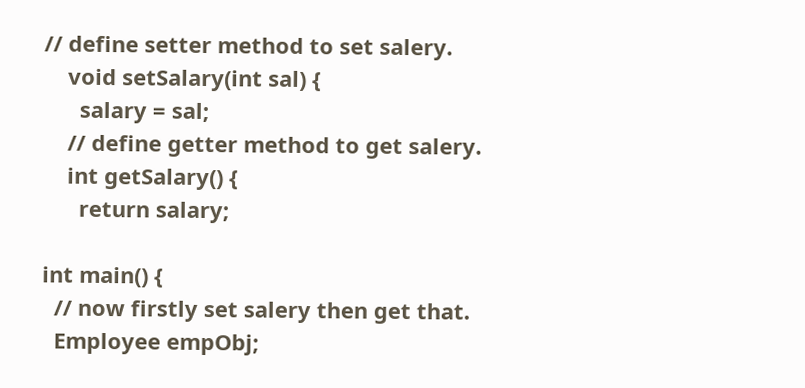// define setter method to set salery.
    void setSalary(int sal) {
      salary = sal;
    // define getter method to get salery.
    int getSalary() {
      return salary;

int main() {
  // now firstly set salery then get that.
  Employee empObj;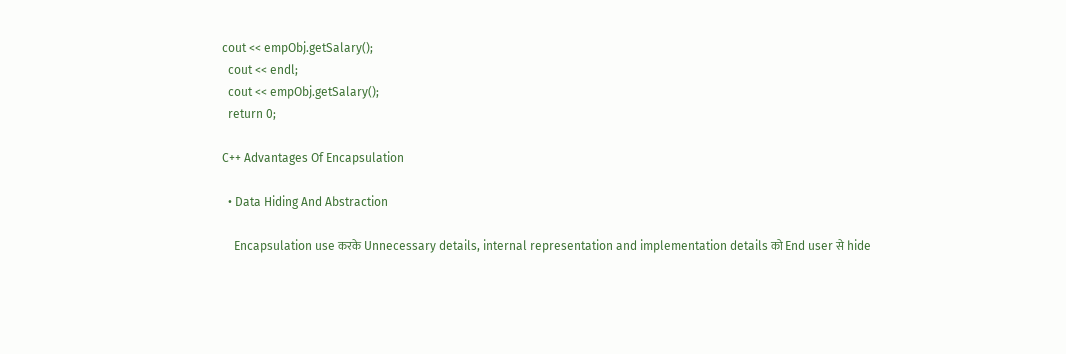cout << empObj.getSalary();
  cout << endl;
  cout << empObj.getSalary();
  return 0;

C++ Advantages Of Encapsulation

  • Data Hiding And Abstraction

    Encapsulation use करके Unnecessary details, internal representation and implementation details को End user से hide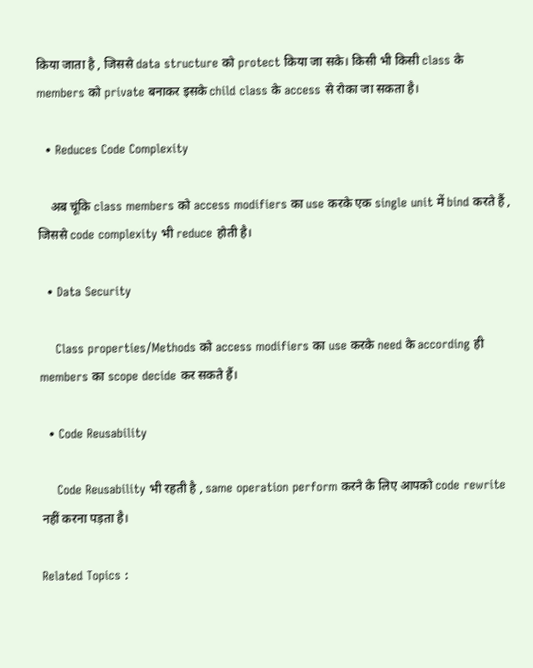किया जाता है , जिससे data structure को protect किया जा सके। किसी भी किसी class के members को private बनाकर इसके child class के access से रोका जा सकता है।

  • Reduces Code Complexity

    अब चूंकि class members को access modifiers का use करके एक single unit में bind करते हैं , जिससे code complexity भी reduce होती है।

  • Data Security

    Class properties/Methods को access modifiers का use करके need के according ही members का scope decide कर सकते हैं।

  • Code Reusability

    Code Reusability भी रहती है , same operation perform करने के लिए आपको code rewrite नहीं करना पड़ता है।

Related Topics :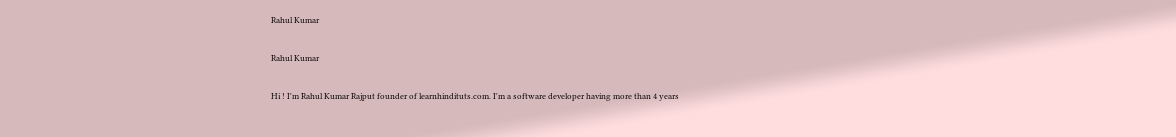Rahul Kumar

Rahul Kumar

Hi ! I'm Rahul Kumar Rajput founder of learnhindituts.com. I'm a software developer having more than 4 years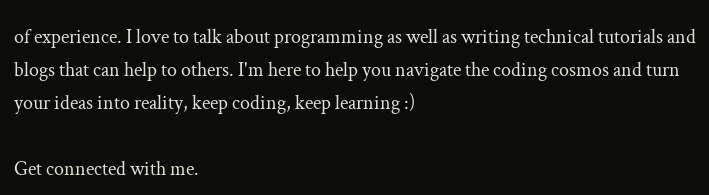of experience. I love to talk about programming as well as writing technical tutorials and blogs that can help to others. I'm here to help you navigate the coding cosmos and turn your ideas into reality, keep coding, keep learning :)

Get connected with me.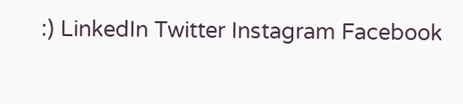:) LinkedIn Twitter Instagram Facebook